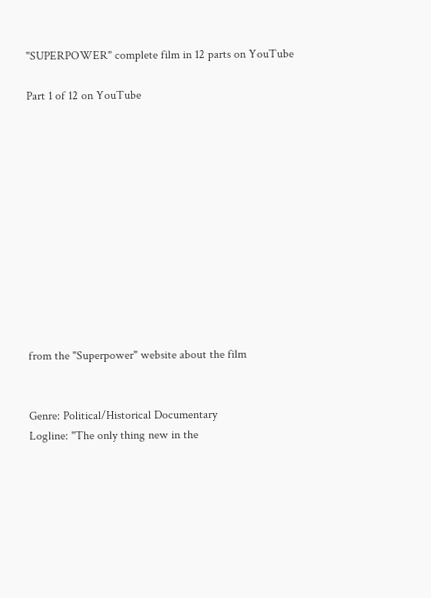"SUPERPOWER" complete film in 12 parts on YouTube

Part 1 of 12 on YouTube












from the "Superpower" website about the film


Genre: Political/Historical Documentary
Logline: "The only thing new in the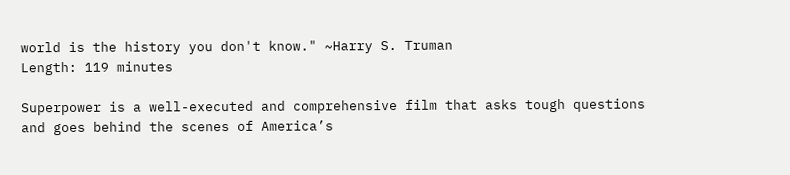world is the history you don't know." ~Harry S. Truman
Length: 119 minutes

Superpower is a well-executed and comprehensive film that asks tough questions and goes behind the scenes of America’s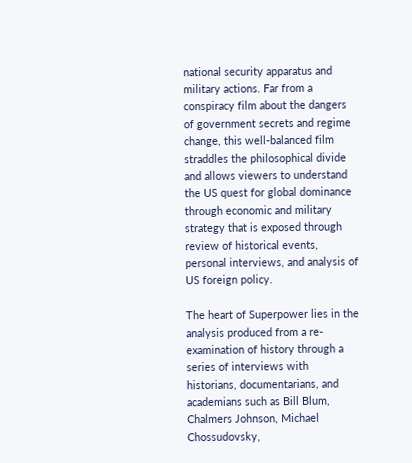national security apparatus and military actions. Far from a conspiracy film about the dangers of government secrets and regime change, this well-balanced film straddles the philosophical divide and allows viewers to understand the US quest for global dominance through economic and military strategy that is exposed through review of historical events, personal interviews, and analysis of US foreign policy.

The heart of Superpower lies in the analysis produced from a re-examination of history through a series of interviews with historians, documentarians, and academians such as Bill Blum, Chalmers Johnson, Michael Chossudovsky,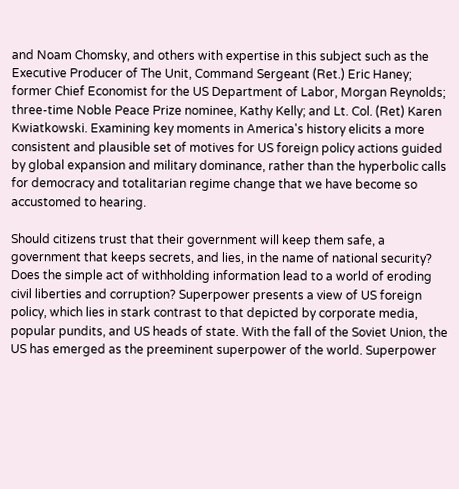and Noam Chomsky, and others with expertise in this subject such as the Executive Producer of The Unit, Command Sergeant (Ret.) Eric Haney; former Chief Economist for the US Department of Labor, Morgan Reynolds; three-time Noble Peace Prize nominee, Kathy Kelly; and Lt. Col. (Ret) Karen Kwiatkowski. Examining key moments in America's history elicits a more consistent and plausible set of motives for US foreign policy actions guided by global expansion and military dominance, rather than the hyperbolic calls for democracy and totalitarian regime change that we have become so accustomed to hearing.

Should citizens trust that their government will keep them safe, a government that keeps secrets, and lies, in the name of national security? Does the simple act of withholding information lead to a world of eroding civil liberties and corruption? Superpower presents a view of US foreign policy, which lies in stark contrast to that depicted by corporate media, popular pundits, and US heads of state. With the fall of the Soviet Union, the US has emerged as the preeminent superpower of the world. Superpower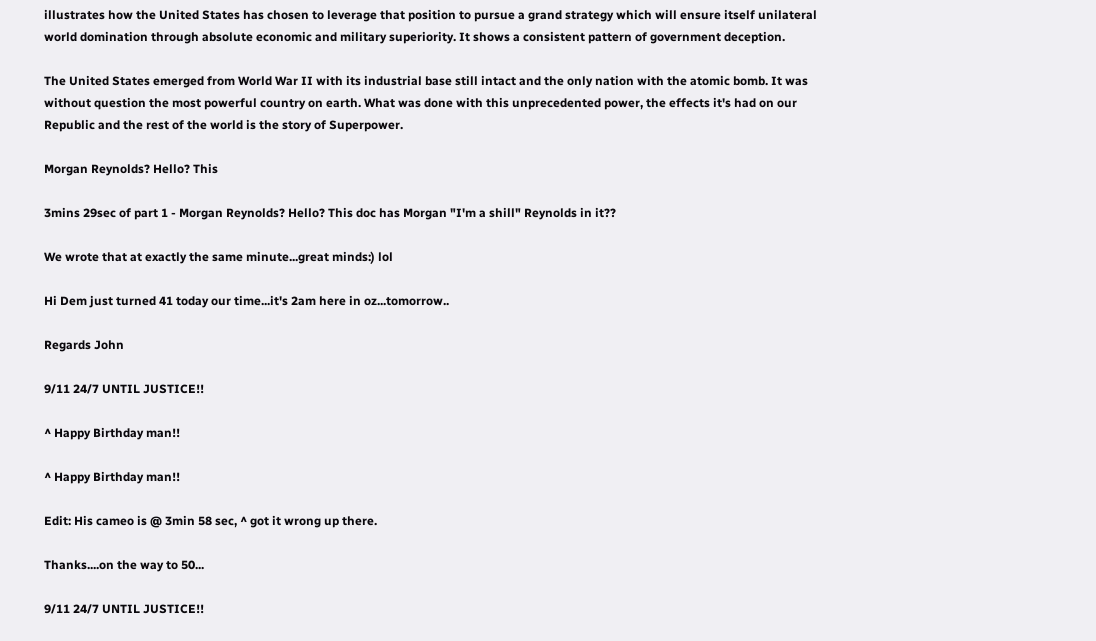illustrates how the United States has chosen to leverage that position to pursue a grand strategy which will ensure itself unilateral world domination through absolute economic and military superiority. It shows a consistent pattern of government deception.

The United States emerged from World War II with its industrial base still intact and the only nation with the atomic bomb. It was without question the most powerful country on earth. What was done with this unprecedented power, the effects it's had on our Republic and the rest of the world is the story of Superpower.

Morgan Reynolds? Hello? This

3mins 29sec of part 1 - Morgan Reynolds? Hello? This doc has Morgan "I'm a shill" Reynolds in it??

We wrote that at exactly the same minute...great minds:) lol

Hi Dem just turned 41 today our time...it's 2am here in oz...tomorrow..

Regards John

9/11 24/7 UNTIL JUSTICE!!

^ Happy Birthday man!!

^ Happy Birthday man!!

Edit: His cameo is @ 3min 58 sec, ^ got it wrong up there.

Thanks....on the way to 50...

9/11 24/7 UNTIL JUSTICE!!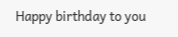Happy birthday to you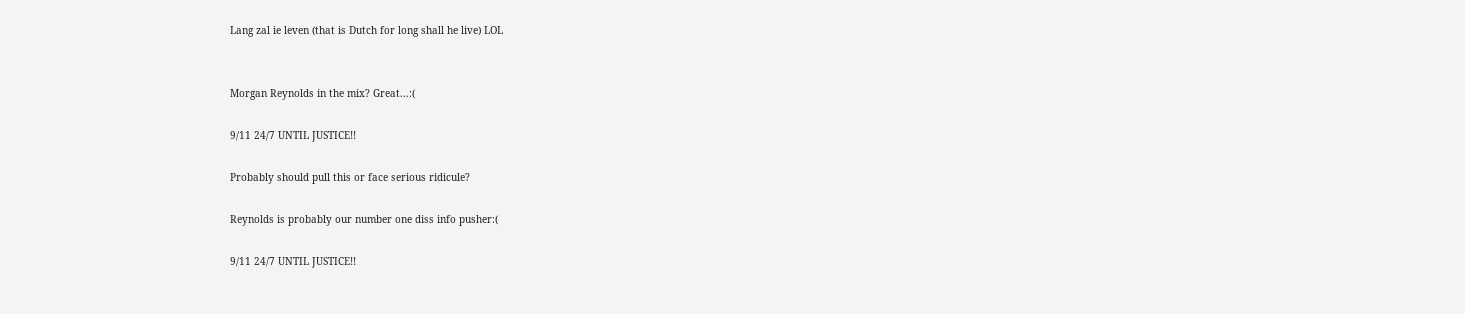Lang zal ie leven (that is Dutch for long shall he live) LOL


Morgan Reynolds in the mix? Great...:(

9/11 24/7 UNTIL JUSTICE!!

Probably should pull this or face serious ridicule?

Reynolds is probably our number one diss info pusher:(

9/11 24/7 UNTIL JUSTICE!!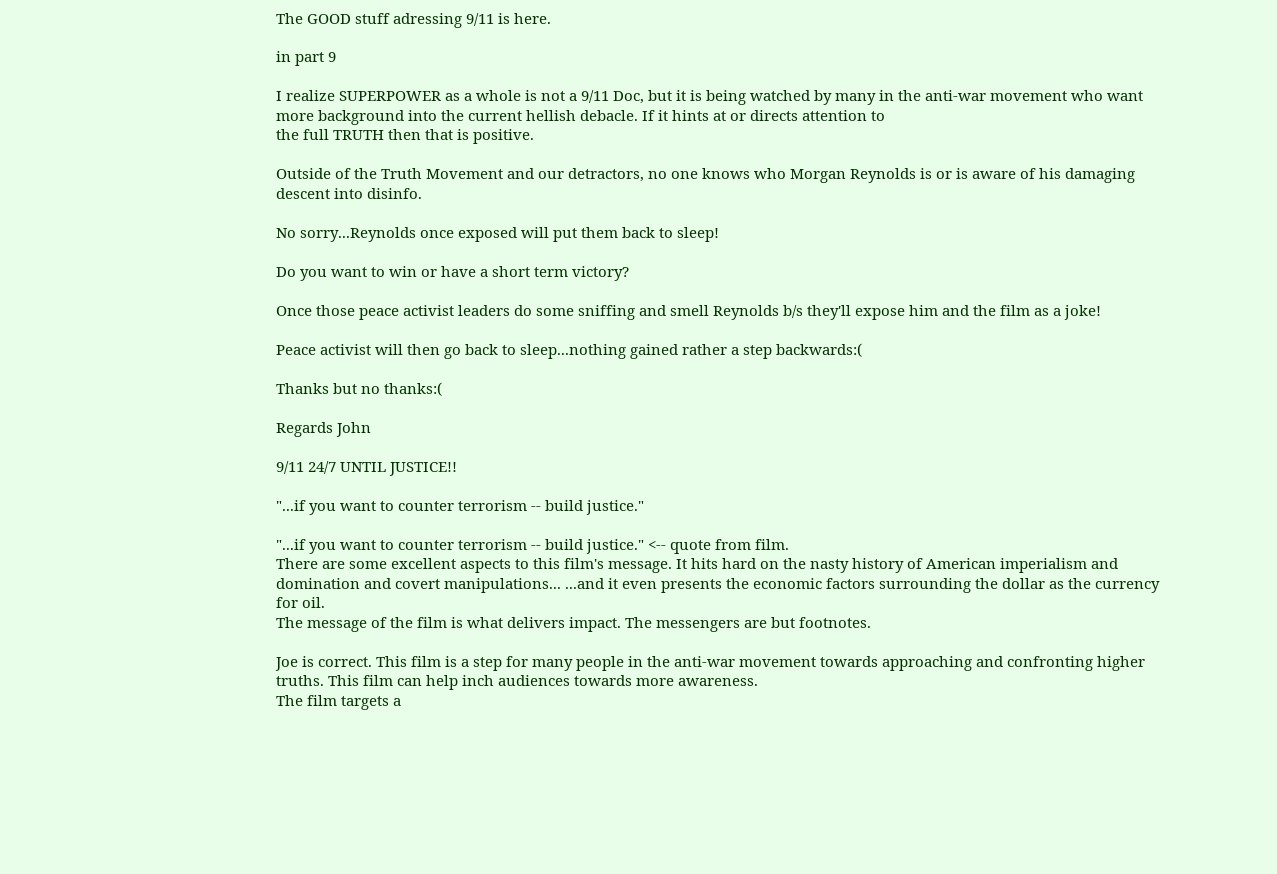The GOOD stuff adressing 9/11 is here.

in part 9

I realize SUPERPOWER as a whole is not a 9/11 Doc, but it is being watched by many in the anti-war movement who want more background into the current hellish debacle. If it hints at or directs attention to
the full TRUTH then that is positive.

Outside of the Truth Movement and our detractors, no one knows who Morgan Reynolds is or is aware of his damaging descent into disinfo.

No sorry...Reynolds once exposed will put them back to sleep!

Do you want to win or have a short term victory?

Once those peace activist leaders do some sniffing and smell Reynolds b/s they'll expose him and the film as a joke!

Peace activist will then go back to sleep...nothing gained rather a step backwards:(

Thanks but no thanks:(

Regards John

9/11 24/7 UNTIL JUSTICE!!

"...if you want to counter terrorism -- build justice."

"...if you want to counter terrorism -- build justice." <-- quote from film.
There are some excellent aspects to this film's message. It hits hard on the nasty history of American imperialism and domination and covert manipulations... ...and it even presents the economic factors surrounding the dollar as the currency for oil.
The message of the film is what delivers impact. The messengers are but footnotes.

Joe is correct. This film is a step for many people in the anti-war movement towards approaching and confronting higher truths. This film can help inch audiences towards more awareness.
The film targets a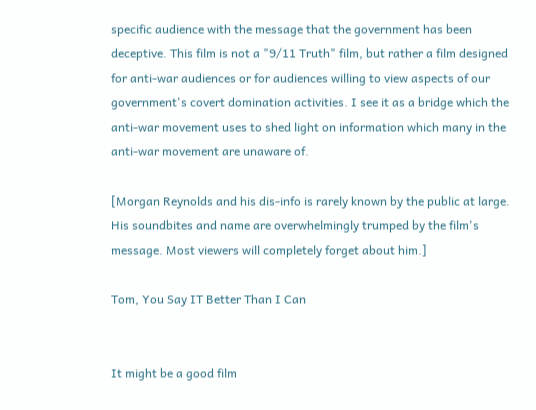specific audience with the message that the government has been deceptive. This film is not a "9/11 Truth" film, but rather a film designed for anti-war audiences or for audiences willing to view aspects of our government's covert domination activities. I see it as a bridge which the anti-war movement uses to shed light on information which many in the anti-war movement are unaware of.

[Morgan Reynolds and his dis-info is rarely known by the public at large. His soundbites and name are overwhelmingly trumped by the film's message. Most viewers will completely forget about him.]

Tom, You Say IT Better Than I Can


It might be a good film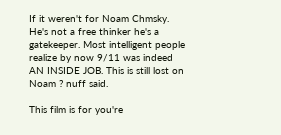If it weren't for Noam Chmsky. He's not a free thinker he's a gatekeeper. Most intelligent people realize by now 9/11 was indeed AN INSIDE JOB. This is still lost on Noam ? nuff said.

This film is for you're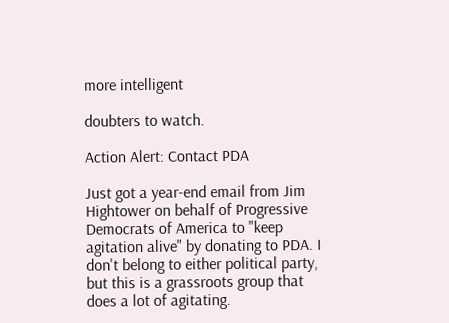more intelligent

doubters to watch.

Action Alert: Contact PDA

Just got a year-end email from Jim Hightower on behalf of Progressive Democrats of America to "keep agitation alive" by donating to PDA. I don't belong to either political party, but this is a grassroots group that does a lot of agitating.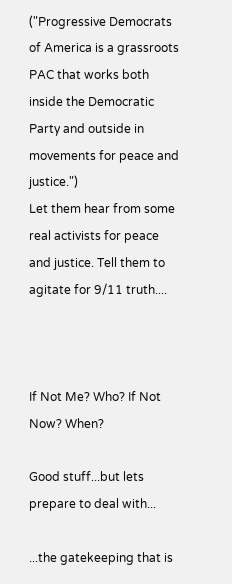("Progressive Democrats of America is a grassroots PAC that works both inside the Democratic Party and outside in movements for peace and justice.")
Let them hear from some real activists for peace and justice. Tell them to agitate for 9/11 truth....



If Not Me? Who? If Not Now? When?

Good stuff...but lets prepare to deal with...

...the gatekeeping that is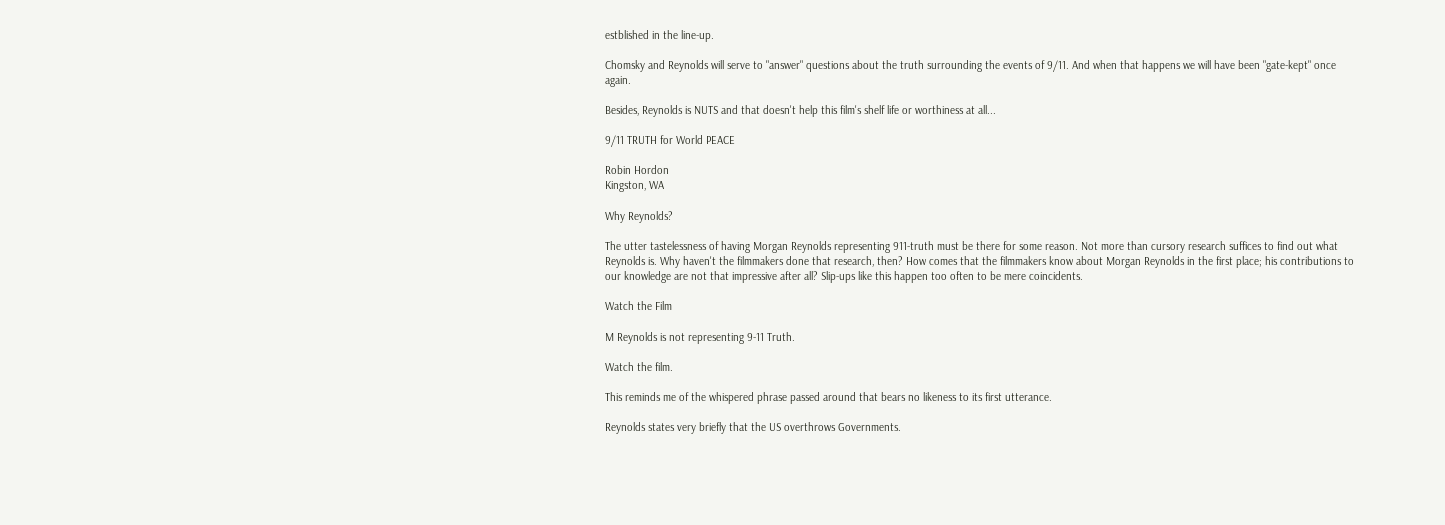estblished in the line-up.

Chomsky and Reynolds will serve to "answer" questions about the truth surrounding the events of 9/11. And when that happens we will have been "gate-kept" once again.

Besides, Reynolds is NUTS and that doesn't help this film's shelf life or worthiness at all...

9/11 TRUTH for World PEACE

Robin Hordon
Kingston, WA

Why Reynolds?

The utter tastelessness of having Morgan Reynolds representing 911-truth must be there for some reason. Not more than cursory research suffices to find out what Reynolds is. Why haven't the filmmakers done that research, then? How comes that the filmmakers know about Morgan Reynolds in the first place; his contributions to our knowledge are not that impressive after all? Slip-ups like this happen too often to be mere coincidents.

Watch the Film

M Reynolds is not representing 9-11 Truth.

Watch the film.

This reminds me of the whispered phrase passed around that bears no likeness to its first utterance.

Reynolds states very briefly that the US overthrows Governments.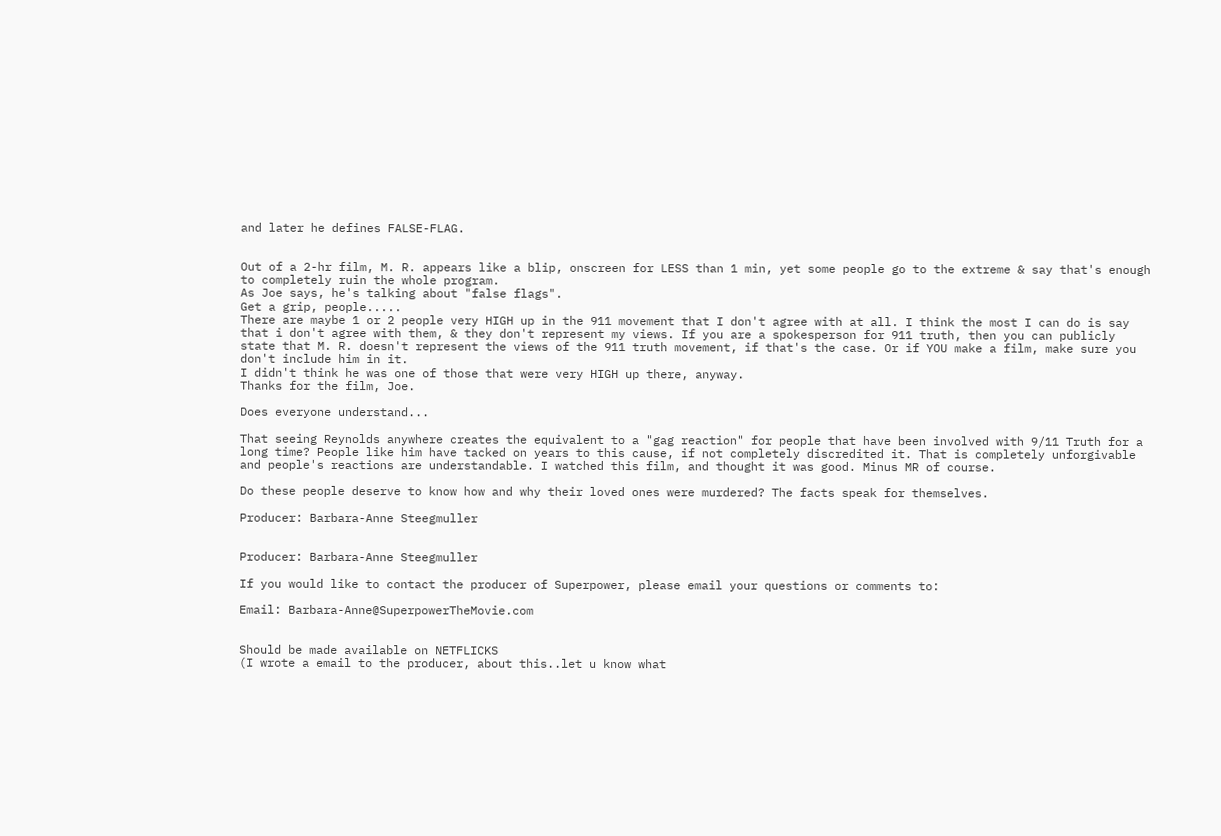and later he defines FALSE-FLAG.


Out of a 2-hr film, M. R. appears like a blip, onscreen for LESS than 1 min, yet some people go to the extreme & say that's enough to completely ruin the whole program.
As Joe says, he's talking about "false flags".
Get a grip, people.....
There are maybe 1 or 2 people very HIGH up in the 911 movement that I don't agree with at all. I think the most I can do is say that i don't agree with them, & they don't represent my views. If you are a spokesperson for 911 truth, then you can publicly state that M. R. doesn't represent the views of the 911 truth movement, if that's the case. Or if YOU make a film, make sure you don't include him in it.
I didn't think he was one of those that were very HIGH up there, anyway.
Thanks for the film, Joe.

Does everyone understand...

That seeing Reynolds anywhere creates the equivalent to a "gag reaction" for people that have been involved with 9/11 Truth for a long time? People like him have tacked on years to this cause, if not completely discredited it. That is completely unforgivable and people's reactions are understandable. I watched this film, and thought it was good. Minus MR of course.

Do these people deserve to know how and why their loved ones were murdered? The facts speak for themselves.

Producer: Barbara-Anne Steegmuller


Producer: Barbara-Anne Steegmuller

If you would like to contact the producer of Superpower, please email your questions or comments to:

Email: Barbara-Anne@SuperpowerTheMovie.com


Should be made available on NETFLICKS
(I wrote a email to the producer, about this..let u know what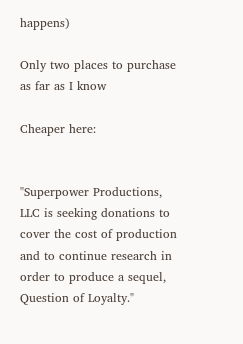happens)

Only two places to purchase as far as I know

Cheaper here:


"Superpower Productions, LLC is seeking donations to cover the cost of production and to continue research in order to produce a sequel, Question of Loyalty."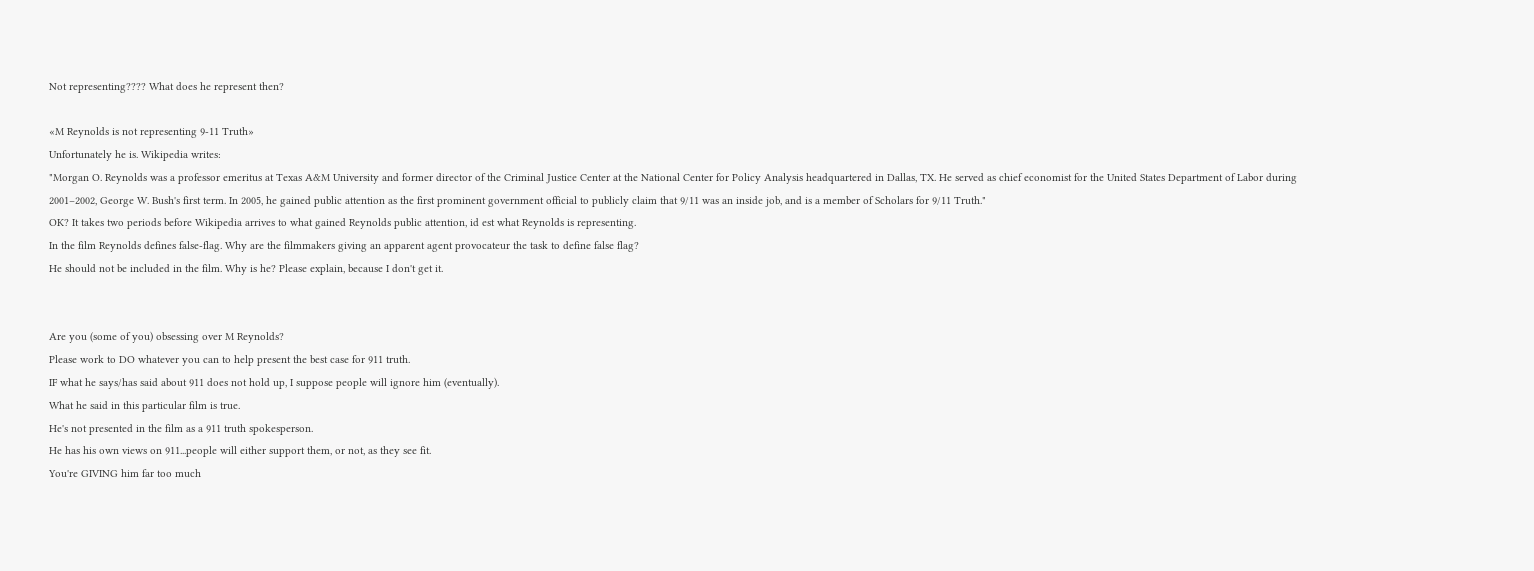Not representing???? What does he represent then?

«M Reynolds is not representing 9-11 Truth»
Unfortunately he is. Wikipedia writes:
"Morgan O. Reynolds was a professor emeritus at Texas A&M University and former director of the Criminal Justice Center at the National Center for Policy Analysis headquartered in Dallas, TX. He served as chief economist for the United States Department of Labor during 2001–2002, George W. Bush's first term. In 2005, he gained public attention as the first prominent government official to publicly claim that 9/11 was an inside job, and is a member of Scholars for 9/11 Truth."
OK? It takes two periods before Wikipedia arrives to what gained Reynolds public attention, id est what Reynolds is representing.
In the film Reynolds defines false-flag. Why are the filmmakers giving an apparent agent provocateur the task to define false flag?
He should not be included in the film. Why is he? Please explain, because I don't get it.


Are you (some of you) obsessing over M Reynolds?
Please work to DO whatever you can to help present the best case for 911 truth.
IF what he says/has said about 911 does not hold up, I suppose people will ignore him (eventually).
What he said in this particular film is true.
He's not presented in the film as a 911 truth spokesperson.
He has his own views on 911...people will either support them, or not, as they see fit.
You're GIVING him far too much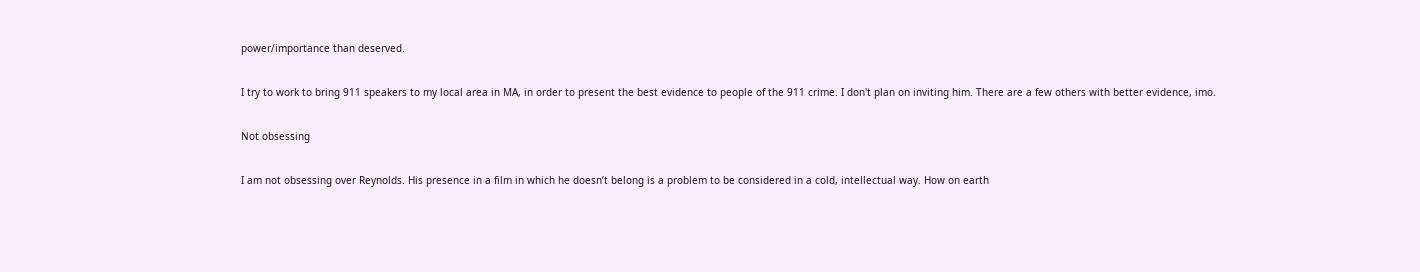power/importance than deserved.

I try to work to bring 911 speakers to my local area in MA, in order to present the best evidence to people of the 911 crime. I don't plan on inviting him. There are a few others with better evidence, imo.

Not obsessing

I am not obsessing over Reynolds. His presence in a film in which he doesn’t belong is a problem to be considered in a cold, intellectual way. How on earth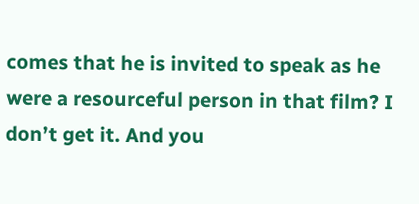comes that he is invited to speak as he were a resourceful person in that film? I don’t get it. And you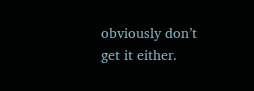obviously don’t get it either.